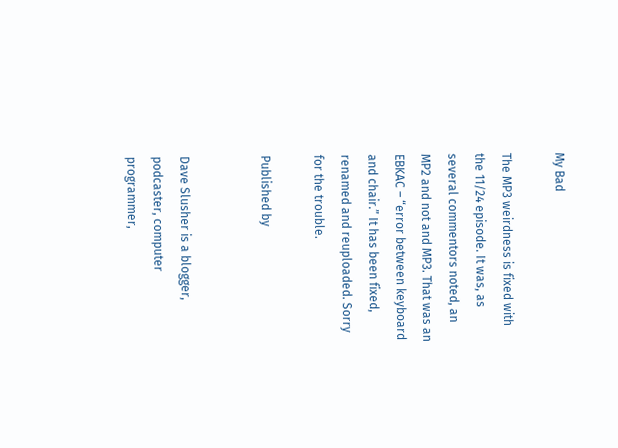My Bad

The MP3 weirdness is fixed with the 11/24 episode. It was, as several commentors noted, an MP2 and not and MP3. That was an EBKAC – “error between keyboard and chair.” It has been fixed, renamed and reuploaded. Sorry for the trouble.

Published by


Dave Slusher is a blogger, podcaster, computer programmer,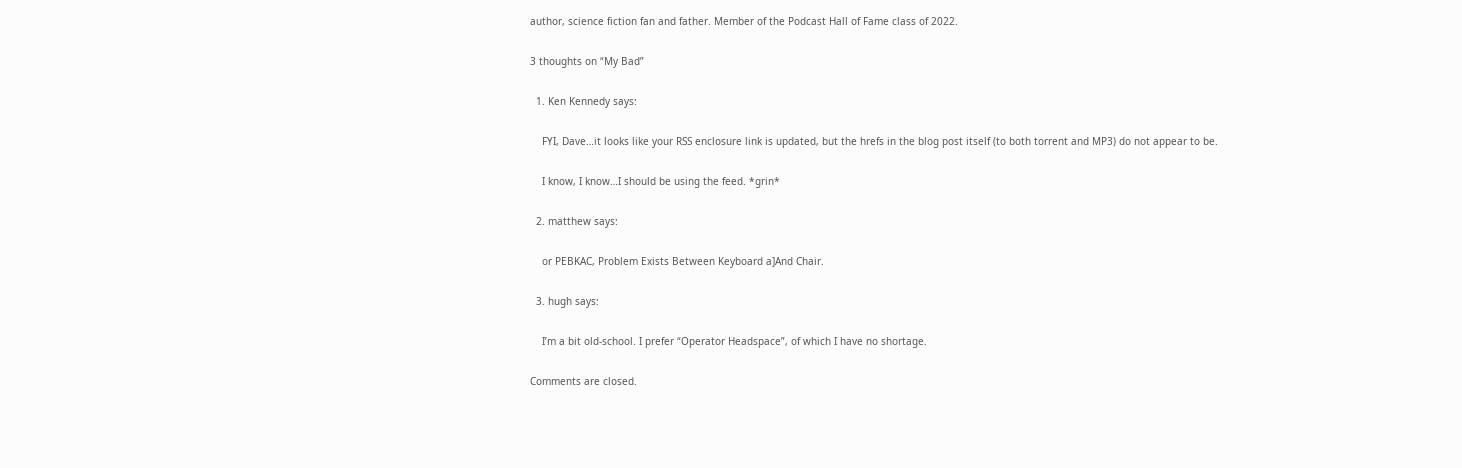author, science fiction fan and father. Member of the Podcast Hall of Fame class of 2022.

3 thoughts on “My Bad”

  1. Ken Kennedy says:

    FYI, Dave…it looks like your RSS enclosure link is updated, but the hrefs in the blog post itself (to both torrent and MP3) do not appear to be.

    I know, I know…I should be using the feed. *grin*

  2. matthew says:

    or PEBKAC, Problem Exists Between Keyboard a]And Chair.

  3. hugh says:

    I’m a bit old-school. I prefer “Operator Headspace”, of which I have no shortage.

Comments are closed.